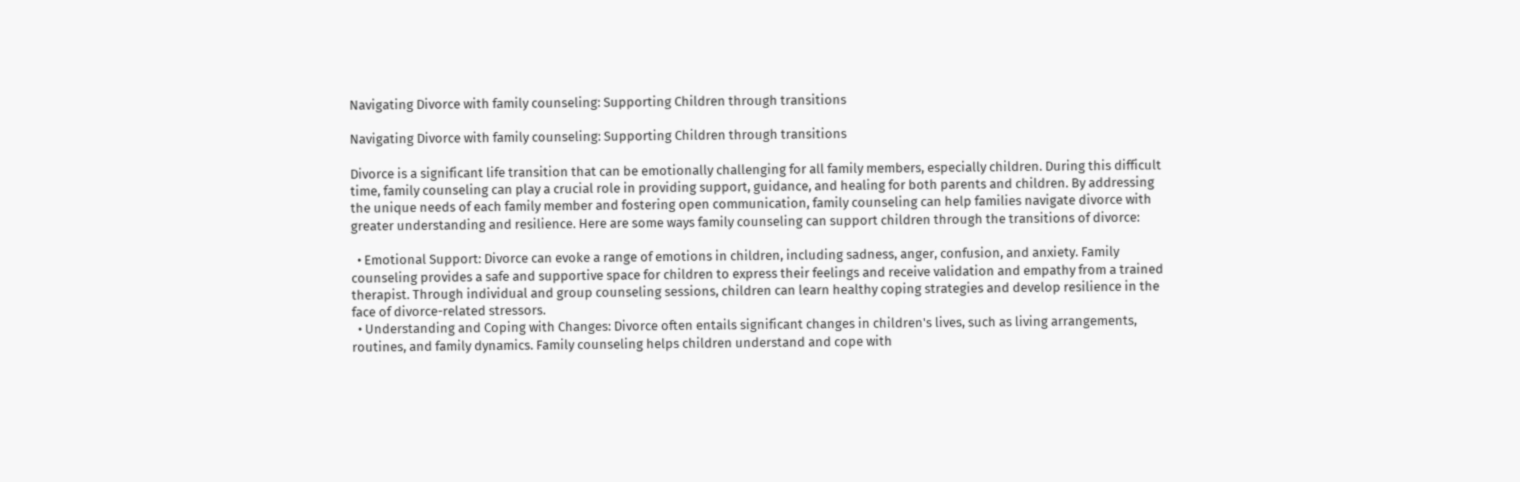Navigating Divorce with family counseling: Supporting Children through transitions

Navigating Divorce with family counseling: Supporting Children through transitions

Divorce is a significant life transition that can be emotionally challenging for all family members, especially children. During this difficult time, family counseling can play a crucial role in providing support, guidance, and healing for both parents and children. By addressing the unique needs of each family member and fostering open communication, family counseling can help families navigate divorce with greater understanding and resilience. Here are some ways family counseling can support children through the transitions of divorce:

  • Emotional Support: Divorce can evoke a range of emotions in children, including sadness, anger, confusion, and anxiety. Family counseling provides a safe and supportive space for children to express their feelings and receive validation and empathy from a trained therapist. Through individual and group counseling sessions, children can learn healthy coping strategies and develop resilience in the face of divorce-related stressors.
  • Understanding and Coping with Changes: Divorce often entails significant changes in children's lives, such as living arrangements, routines, and family dynamics. Family counseling helps children understand and cope with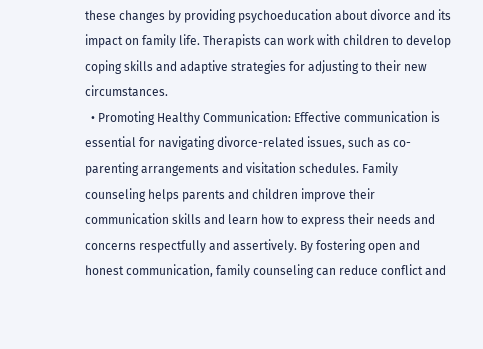these changes by providing psychoeducation about divorce and its impact on family life. Therapists can work with children to develop coping skills and adaptive strategies for adjusting to their new circumstances.
  • Promoting Healthy Communication: Effective communication is essential for navigating divorce-related issues, such as co-parenting arrangements and visitation schedules. Family counseling helps parents and children improve their communication skills and learn how to express their needs and concerns respectfully and assertively. By fostering open and honest communication, family counseling can reduce conflict and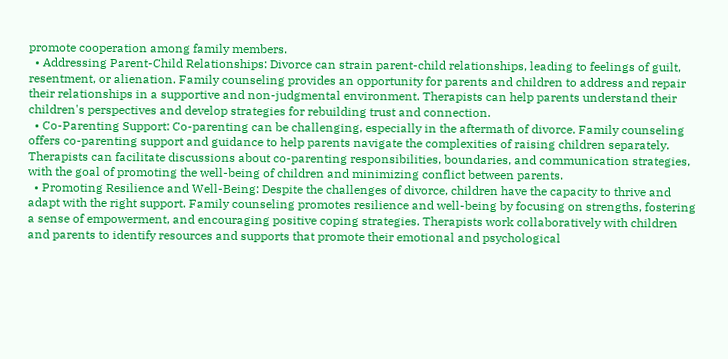promote cooperation among family members.
  • Addressing Parent-Child Relationships: Divorce can strain parent-child relationships, leading to feelings of guilt, resentment, or alienation. Family counseling provides an opportunity for parents and children to address and repair their relationships in a supportive and non-judgmental environment. Therapists can help parents understand their children's perspectives and develop strategies for rebuilding trust and connection.
  • Co-Parenting Support: Co-parenting can be challenging, especially in the aftermath of divorce. Family counseling offers co-parenting support and guidance to help parents navigate the complexities of raising children separately. Therapists can facilitate discussions about co-parenting responsibilities, boundaries, and communication strategies, with the goal of promoting the well-being of children and minimizing conflict between parents.
  • Promoting Resilience and Well-Being: Despite the challenges of divorce, children have the capacity to thrive and adapt with the right support. Family counseling promotes resilience and well-being by focusing on strengths, fostering a sense of empowerment, and encouraging positive coping strategies. Therapists work collaboratively with children and parents to identify resources and supports that promote their emotional and psychological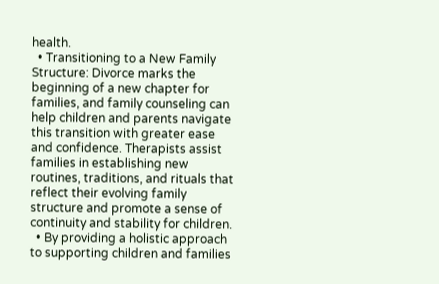health.
  • Transitioning to a New Family Structure: Divorce marks the beginning of a new chapter for families, and family counseling can help children and parents navigate this transition with greater ease and confidence. Therapists assist families in establishing new routines, traditions, and rituals that reflect their evolving family structure and promote a sense of continuity and stability for children.
  • By providing a holistic approach to supporting children and families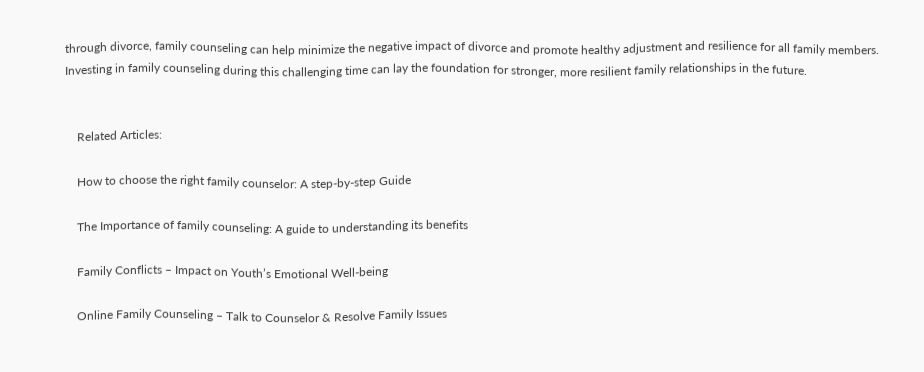through divorce, family counseling can help minimize the negative impact of divorce and promote healthy adjustment and resilience for all family members. Investing in family counseling during this challenging time can lay the foundation for stronger, more resilient family relationships in the future.


    Related Articles:

    How to choose the right family counselor: A step-by-step Guide

    The Importance of family counseling: A guide to understanding its benefits

    Family Conflicts – Impact on Youth’s Emotional Well-being

    Online Family Counseling – Talk to Counselor & Resolve Family Issues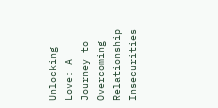Unlocking Love: A Journey to Overcoming Relationship Insecurities